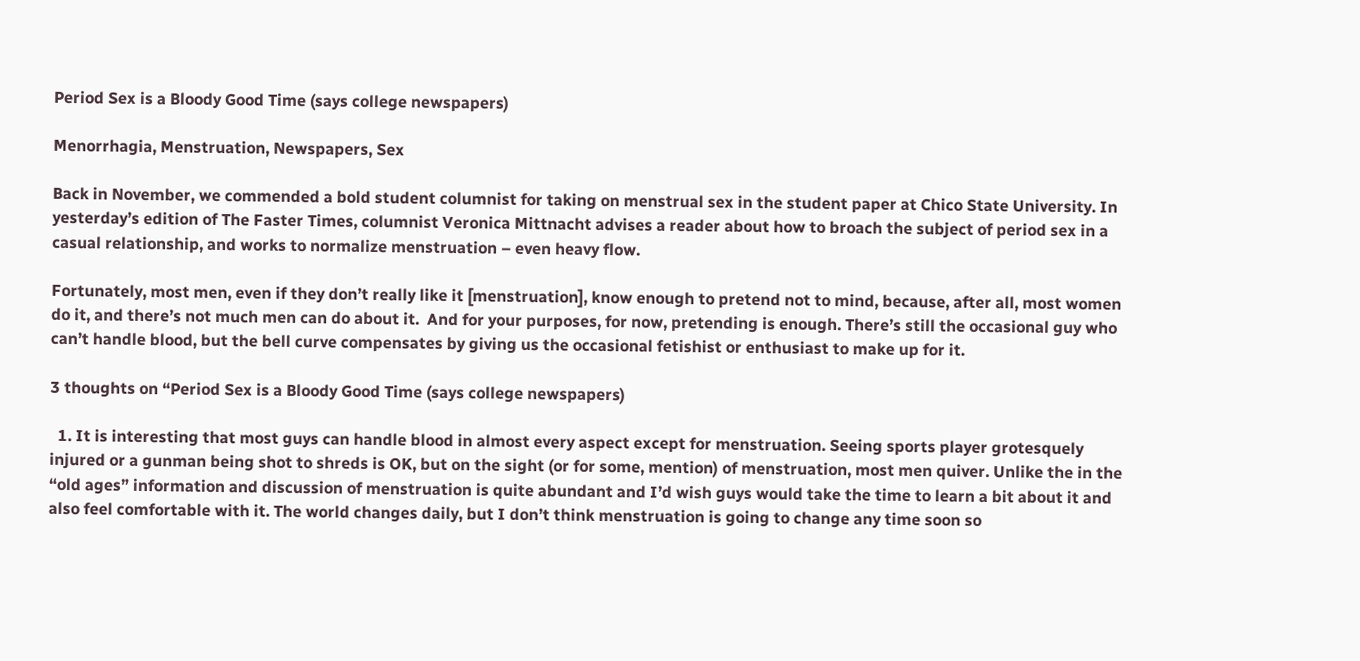Period Sex is a Bloody Good Time (says college newspapers)

Menorrhagia, Menstruation, Newspapers, Sex

Back in November, we commended a bold student columnist for taking on menstrual sex in the student paper at Chico State University. In yesterday’s edition of The Faster Times, columnist Veronica Mittnacht advises a reader about how to broach the subject of period sex in a casual relationship, and works to normalize menstruation – even heavy flow.

Fortunately, most men, even if they don’t really like it [menstruation], know enough to pretend not to mind, because, after all, most women do it, and there’s not much men can do about it.  And for your purposes, for now, pretending is enough. There’s still the occasional guy who can’t handle blood, but the bell curve compensates by giving us the occasional fetishist or enthusiast to make up for it.

3 thoughts on “Period Sex is a Bloody Good Time (says college newspapers)

  1. It is interesting that most guys can handle blood in almost every aspect except for menstruation. Seeing sports player grotesquely injured or a gunman being shot to shreds is OK, but on the sight (or for some, mention) of menstruation, most men quiver. Unlike the in the “old ages” information and discussion of menstruation is quite abundant and I’d wish guys would take the time to learn a bit about it and also feel comfortable with it. The world changes daily, but I don’t think menstruation is going to change any time soon so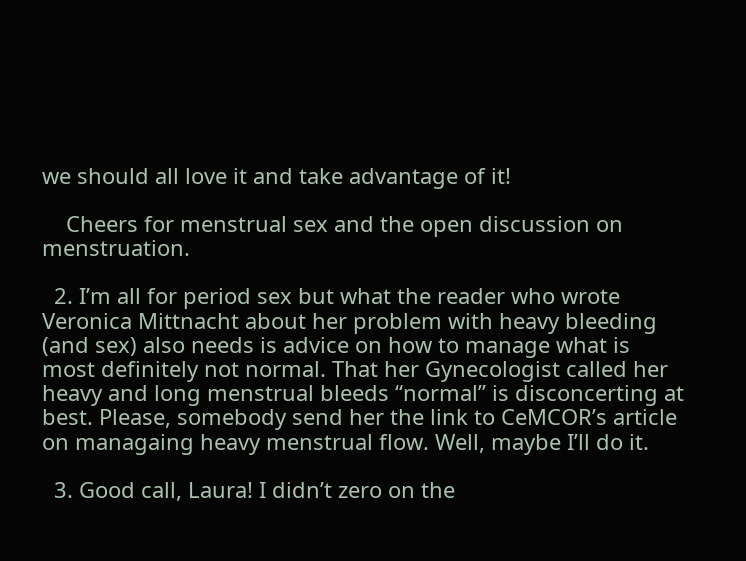we should all love it and take advantage of it!

    Cheers for menstrual sex and the open discussion on menstruation.

  2. I’m all for period sex but what the reader who wrote Veronica Mittnacht about her problem with heavy bleeding (and sex) also needs is advice on how to manage what is most definitely not normal. That her Gynecologist called her heavy and long menstrual bleeds “normal” is disconcerting at best. Please, somebody send her the link to CeMCOR’s article on managaing heavy menstrual flow. Well, maybe I’ll do it.

  3. Good call, Laura! I didn’t zero on the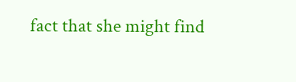fact that she might find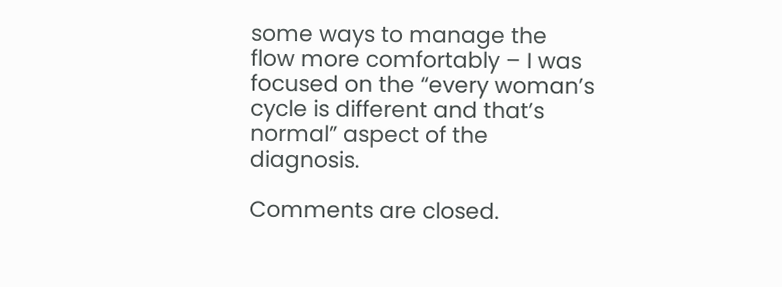some ways to manage the flow more comfortably – I was focused on the “every woman’s cycle is different and that’s normal” aspect of the diagnosis.

Comments are closed.